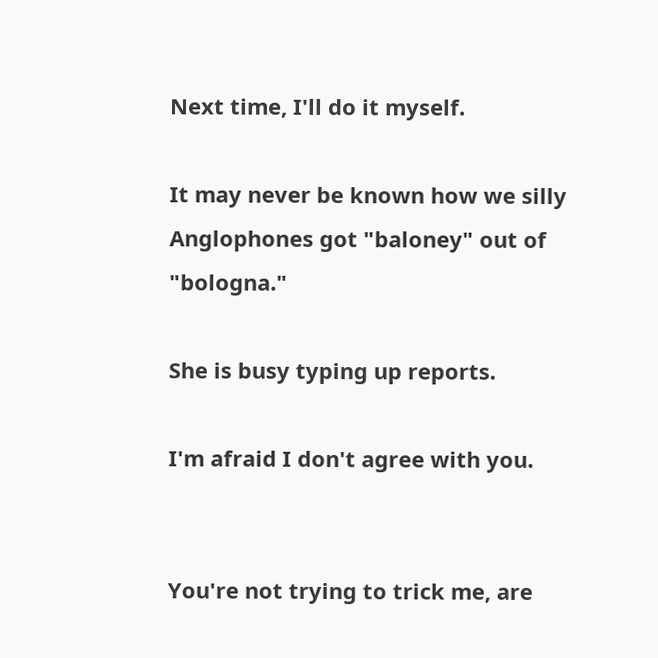Next time, I'll do it myself.

It may never be known how we silly Anglophones got "baloney" out of "bologna."

She is busy typing up reports.

I'm afraid I don't agree with you.


You're not trying to trick me, are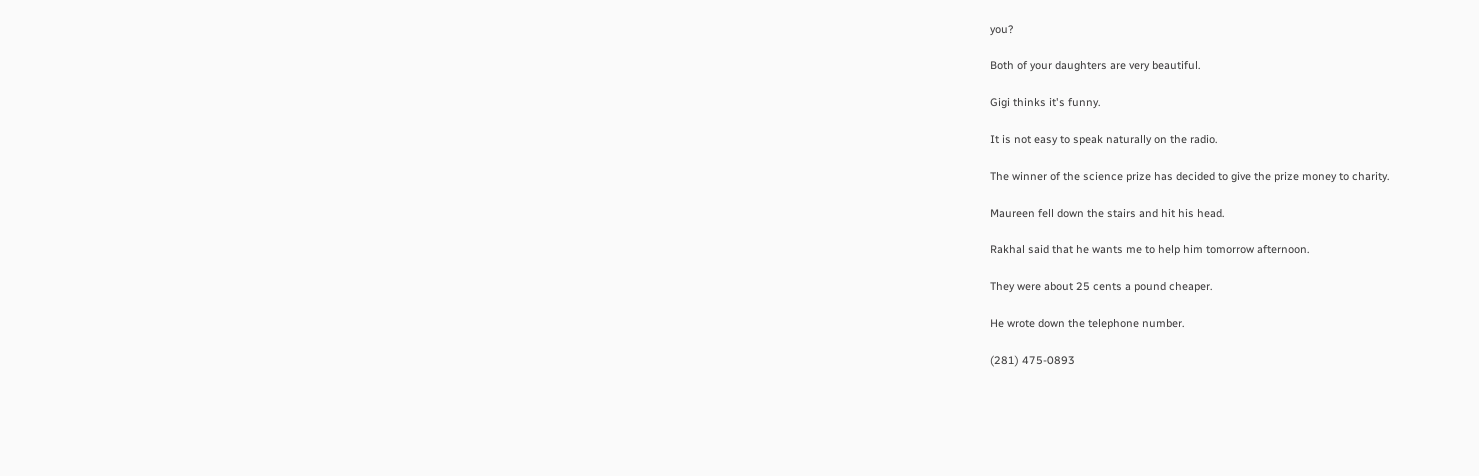you?

Both of your daughters are very beautiful.

Gigi thinks it's funny.

It is not easy to speak naturally on the radio.

The winner of the science prize has decided to give the prize money to charity.

Maureen fell down the stairs and hit his head.

Rakhal said that he wants me to help him tomorrow afternoon.

They were about 25 cents a pound cheaper.

He wrote down the telephone number.

(281) 475-0893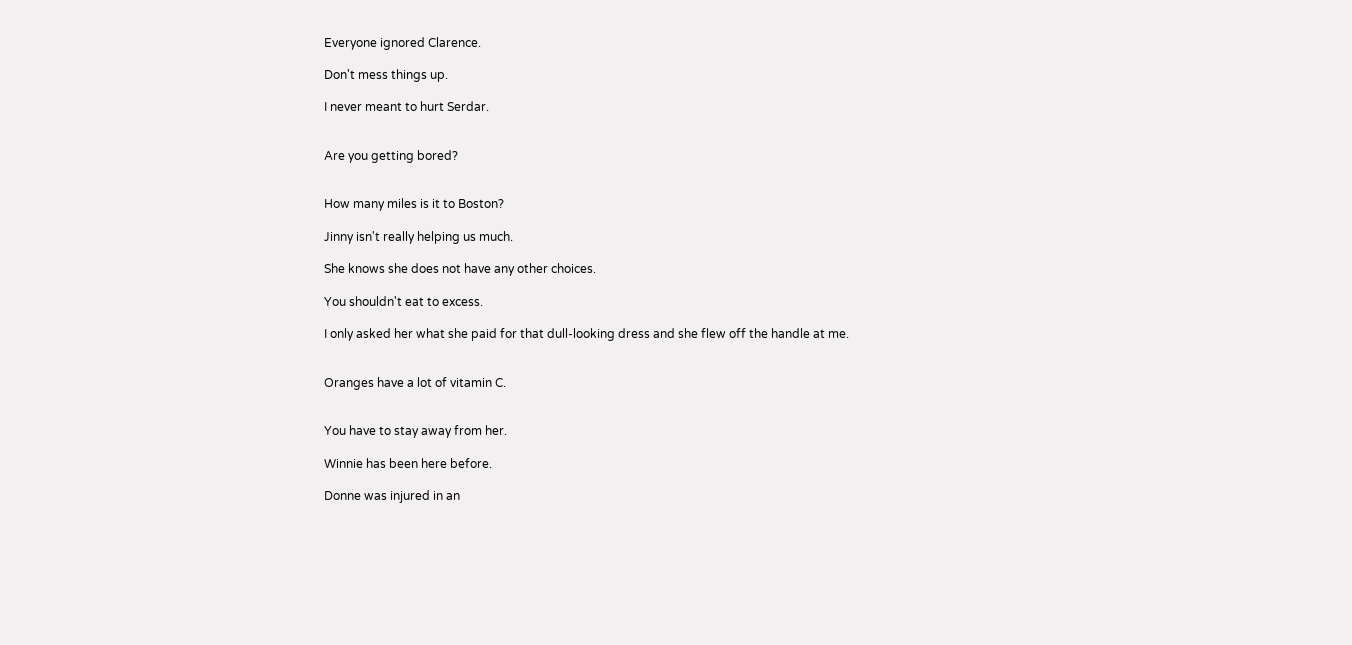Everyone ignored Clarence.

Don't mess things up.

I never meant to hurt Serdar.


Are you getting bored?


How many miles is it to Boston?

Jinny isn't really helping us much.

She knows she does not have any other choices.

You shouldn't eat to excess.

I only asked her what she paid for that dull-looking dress and she flew off the handle at me.


Oranges have a lot of vitamin C.


You have to stay away from her.

Winnie has been here before.

Donne was injured in an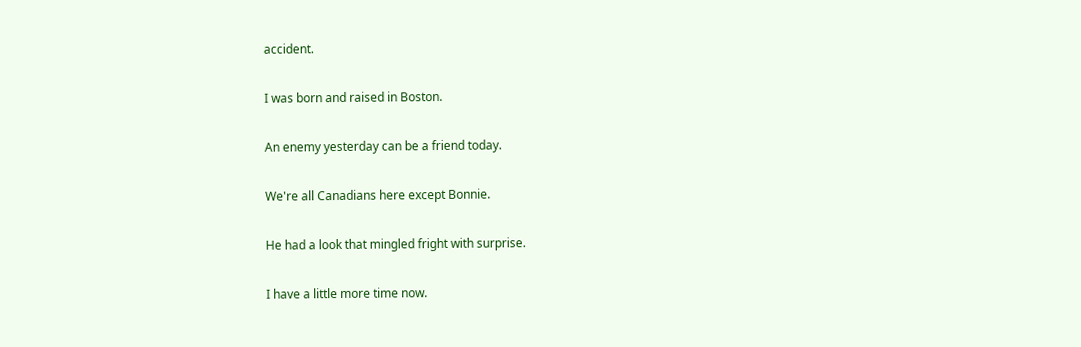accident.

I was born and raised in Boston.

An enemy yesterday can be a friend today.

We're all Canadians here except Bonnie.

He had a look that mingled fright with surprise.

I have a little more time now.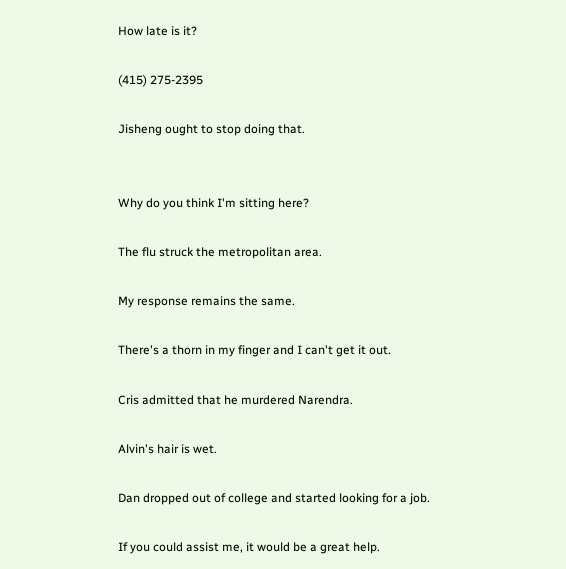How late is it?

(415) 275-2395

Jisheng ought to stop doing that.


Why do you think I'm sitting here?

The flu struck the metropolitan area.

My response remains the same.

There's a thorn in my finger and I can't get it out.

Cris admitted that he murdered Narendra.

Alvin's hair is wet.

Dan dropped out of college and started looking for a job.

If you could assist me, it would be a great help.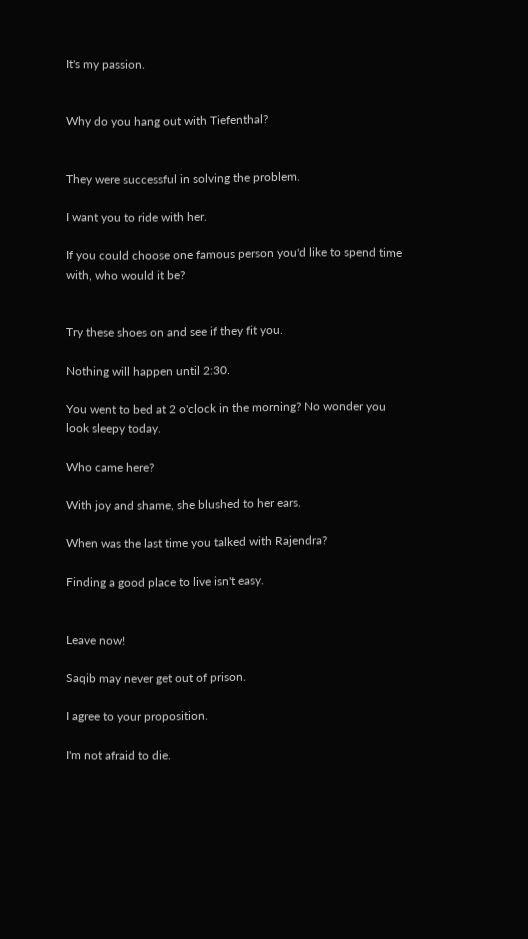It's my passion.


Why do you hang out with Tiefenthal?


They were successful in solving the problem.

I want you to ride with her.

If you could choose one famous person you'd like to spend time with, who would it be?


Try these shoes on and see if they fit you.

Nothing will happen until 2:30.

You went to bed at 2 o'clock in the morning? No wonder you look sleepy today.

Who came here?

With joy and shame, she blushed to her ears.

When was the last time you talked with Rajendra?

Finding a good place to live isn't easy.


Leave now!

Saqib may never get out of prison.

I agree to your proposition.

I'm not afraid to die.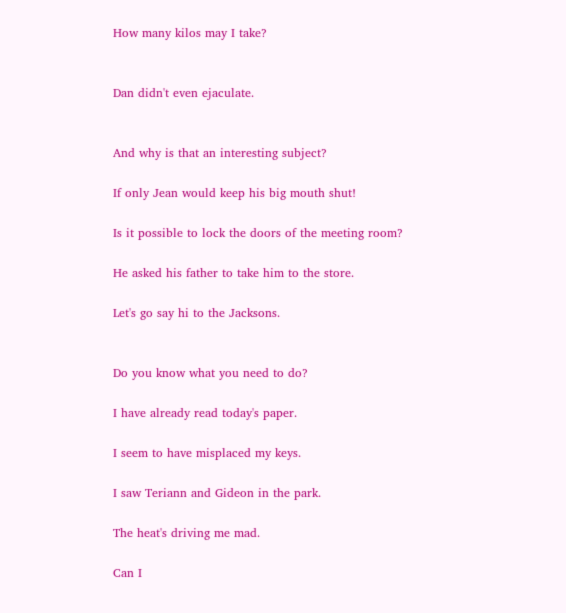How many kilos may I take?


Dan didn't even ejaculate.


And why is that an interesting subject?

If only Jean would keep his big mouth shut!

Is it possible to lock the doors of the meeting room?

He asked his father to take him to the store.

Let's go say hi to the Jacksons.


Do you know what you need to do?

I have already read today's paper.

I seem to have misplaced my keys.

I saw Teriann and Gideon in the park.

The heat's driving me mad.

Can I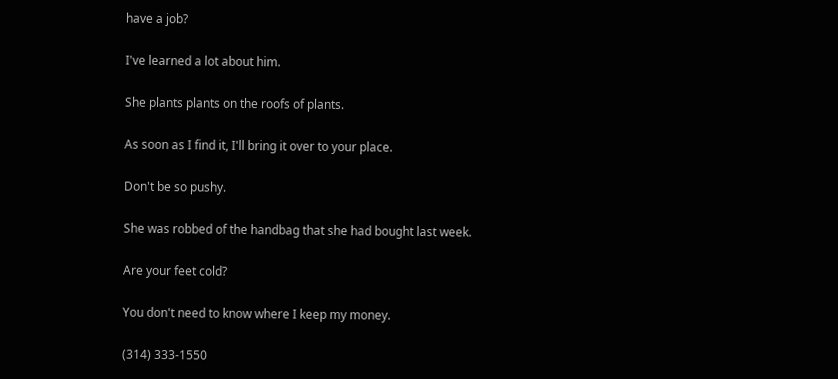have a job?

I've learned a lot about him.

She plants plants on the roofs of plants.

As soon as I find it, I'll bring it over to your place.

Don't be so pushy.

She was robbed of the handbag that she had bought last week.

Are your feet cold?

You don't need to know where I keep my money.

(314) 333-1550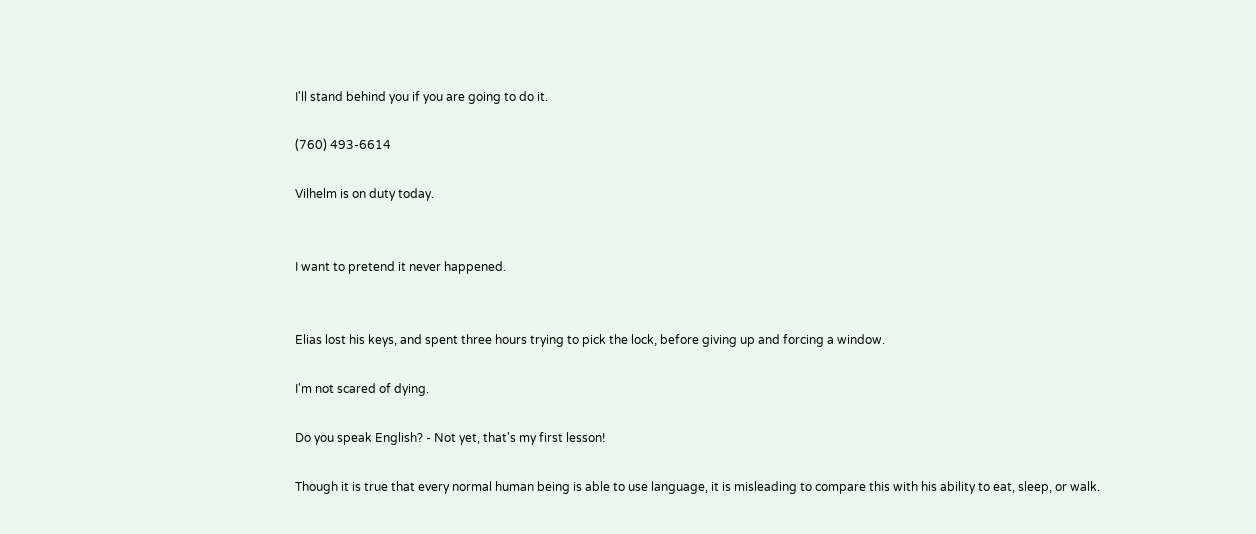I'll stand behind you if you are going to do it.

(760) 493-6614

Vilhelm is on duty today.


I want to pretend it never happened.


Elias lost his keys, and spent three hours trying to pick the lock, before giving up and forcing a window.

I'm not scared of dying.

Do you speak English? - Not yet, that's my first lesson!

Though it is true that every normal human being is able to use language, it is misleading to compare this with his ability to eat, sleep, or walk.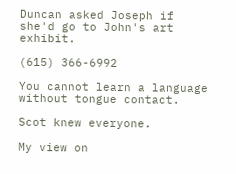Duncan asked Joseph if she'd go to John's art exhibit.

(615) 366-6992

You cannot learn a language without tongue contact.

Scot knew everyone.

My view on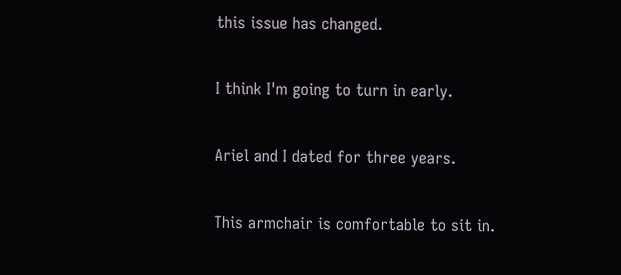this issue has changed.

I think I'm going to turn in early.

Ariel and I dated for three years.

This armchair is comfortable to sit in.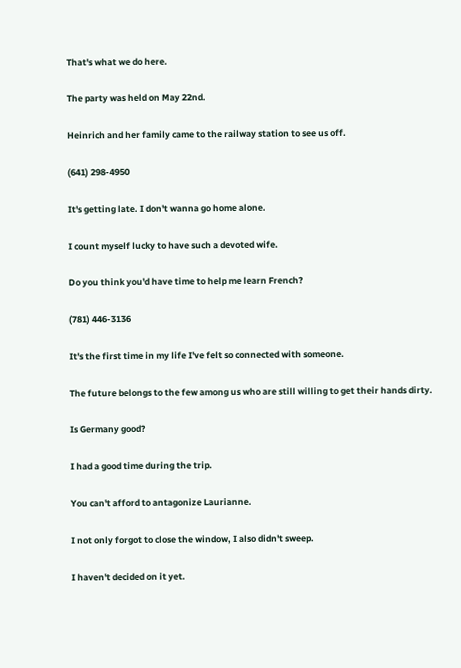That's what we do here.

The party was held on May 22nd.

Heinrich and her family came to the railway station to see us off.

(641) 298-4950

It's getting late. I don't wanna go home alone.

I count myself lucky to have such a devoted wife.

Do you think you'd have time to help me learn French?

(781) 446-3136

It's the first time in my life I've felt so connected with someone.

The future belongs to the few among us who are still willing to get their hands dirty.

Is Germany good?

I had a good time during the trip.

You can't afford to antagonize Laurianne.

I not only forgot to close the window, I also didn't sweep.

I haven't decided on it yet.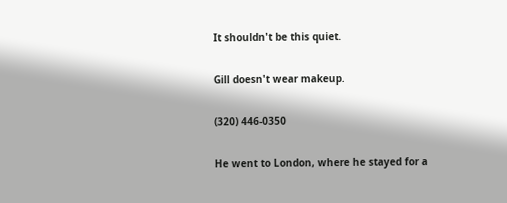It shouldn't be this quiet.

Gill doesn't wear makeup.

(320) 446-0350

He went to London, where he stayed for a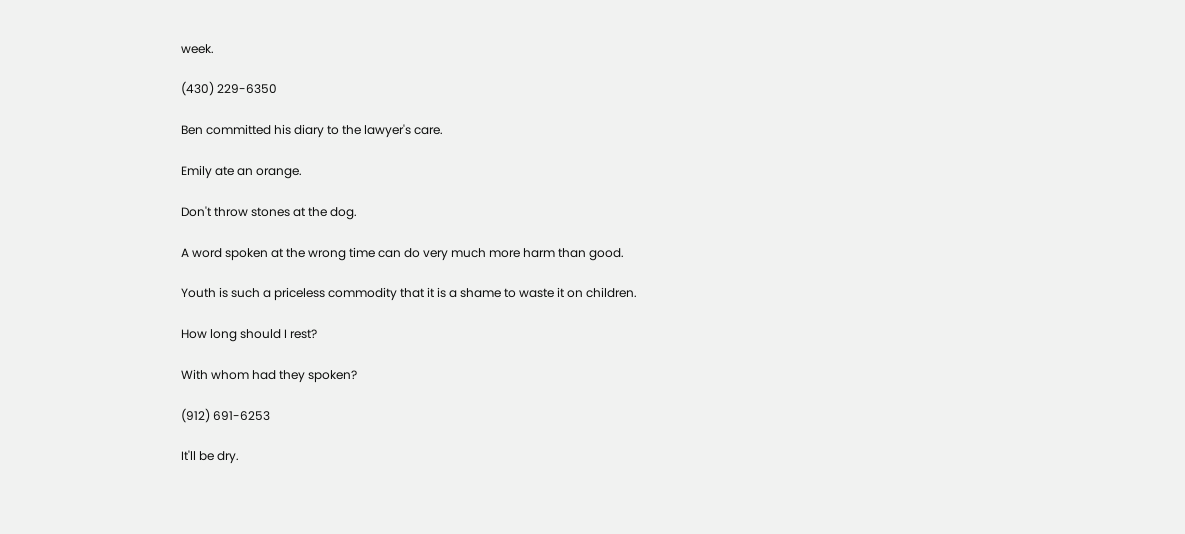week.

(430) 229-6350

Ben committed his diary to the lawyer's care.

Emily ate an orange.

Don't throw stones at the dog.

A word spoken at the wrong time can do very much more harm than good.

Youth is such a priceless commodity that it is a shame to waste it on children.

How long should I rest?

With whom had they spoken?

(912) 691-6253

It'll be dry.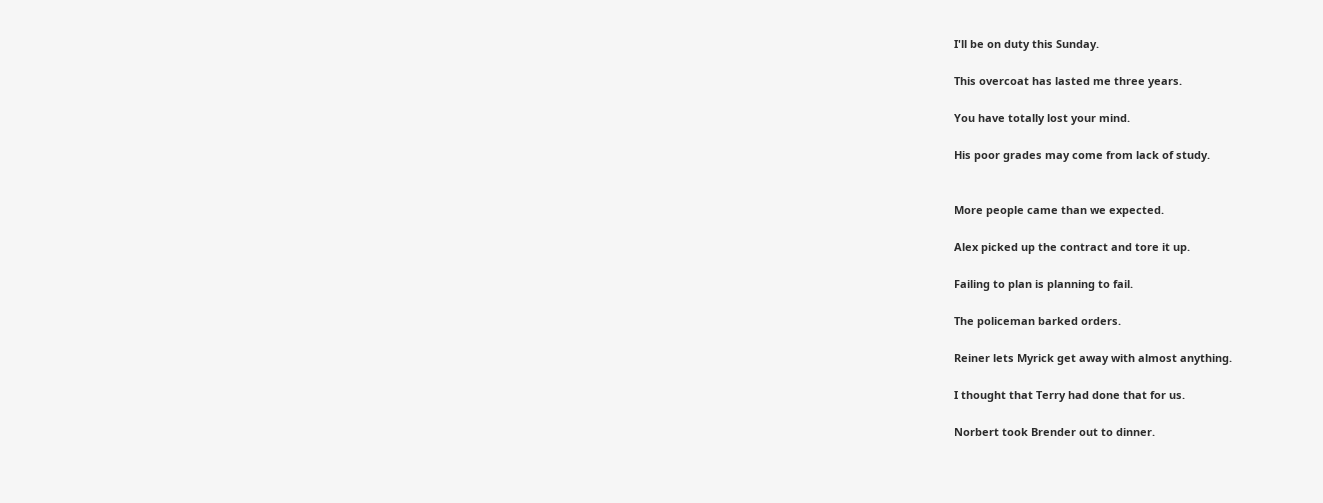I'll be on duty this Sunday.

This overcoat has lasted me three years.

You have totally lost your mind.

His poor grades may come from lack of study.


More people came than we expected.

Alex picked up the contract and tore it up.

Failing to plan is planning to fail.

The policeman barked orders.

Reiner lets Myrick get away with almost anything.

I thought that Terry had done that for us.

Norbert took Brender out to dinner.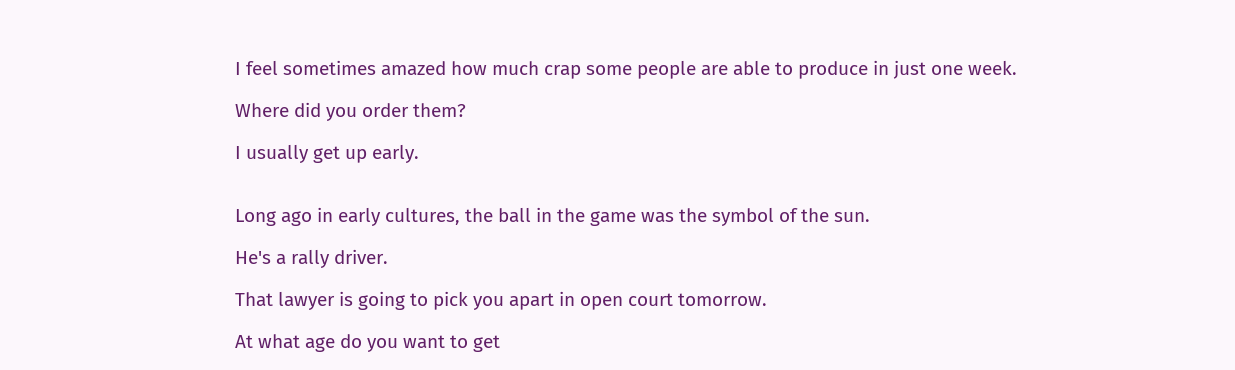I feel sometimes amazed how much crap some people are able to produce in just one week.

Where did you order them?

I usually get up early.


Long ago in early cultures, the ball in the game was the symbol of the sun.

He's a rally driver.

That lawyer is going to pick you apart in open court tomorrow.

At what age do you want to get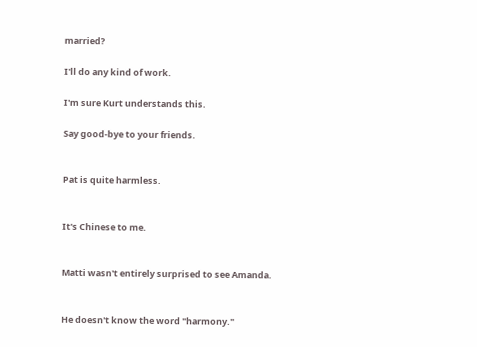married?

I'll do any kind of work.

I'm sure Kurt understands this.

Say good-bye to your friends.


Pat is quite harmless.


It's Chinese to me.


Matti wasn't entirely surprised to see Amanda.


He doesn't know the word "harmony."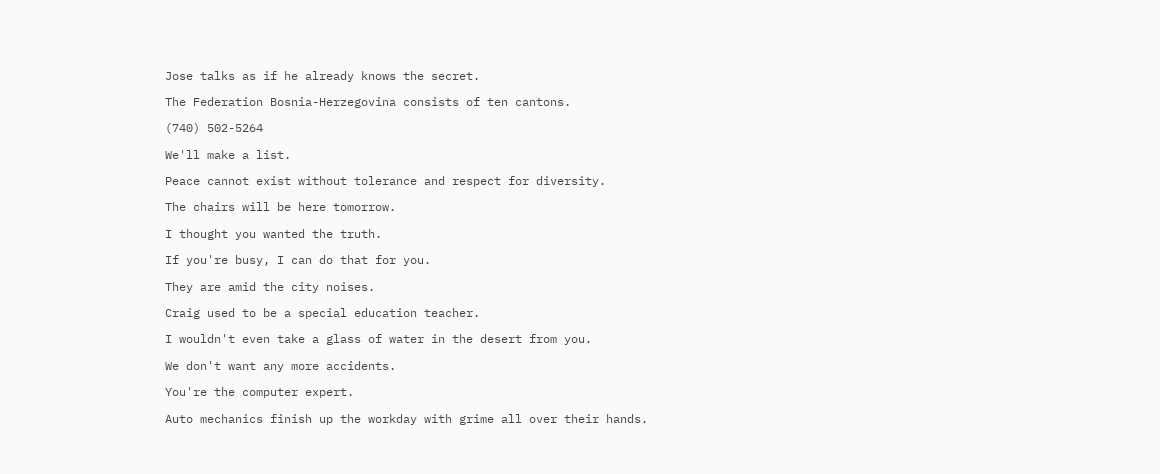Jose talks as if he already knows the secret.

The Federation Bosnia-Herzegovina consists of ten cantons.

(740) 502-5264

We'll make a list.

Peace cannot exist without tolerance and respect for diversity.

The chairs will be here tomorrow.

I thought you wanted the truth.

If you're busy, I can do that for you.

They are amid the city noises.

Craig used to be a special education teacher.

I wouldn't even take a glass of water in the desert from you.

We don't want any more accidents.

You're the computer expert.

Auto mechanics finish up the workday with grime all over their hands.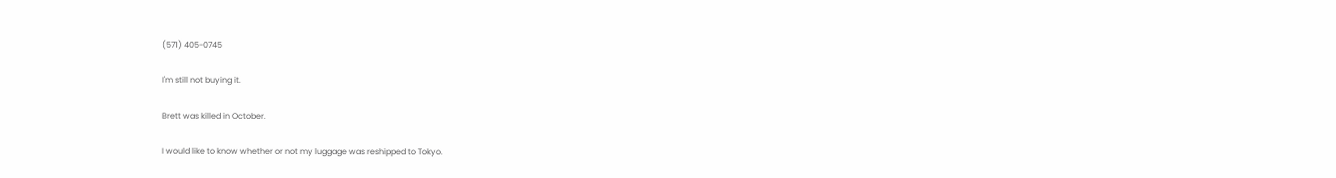(571) 405-0745

I'm still not buying it.

Brett was killed in October.

I would like to know whether or not my luggage was reshipped to Tokyo.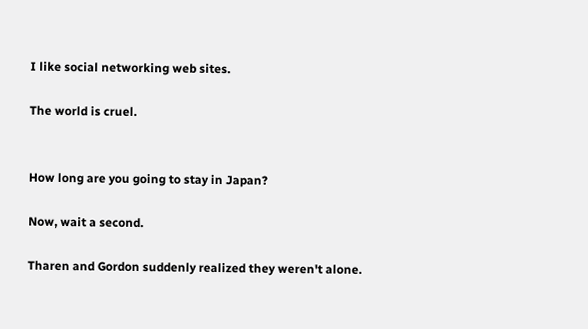I like social networking web sites.

The world is cruel.


How long are you going to stay in Japan?

Now, wait a second.

Tharen and Gordon suddenly realized they weren't alone.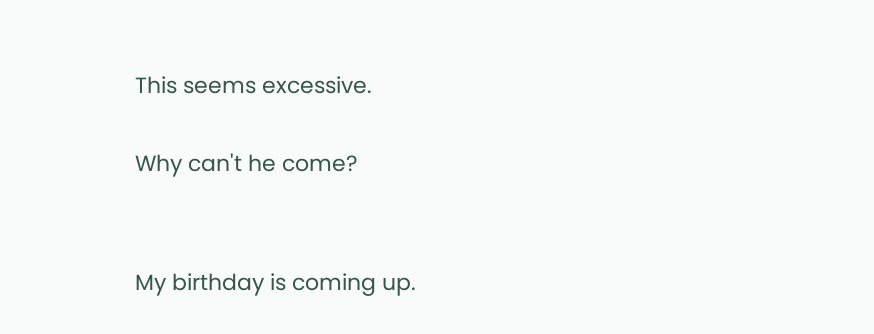This seems excessive.

Why can't he come?


My birthday is coming up.